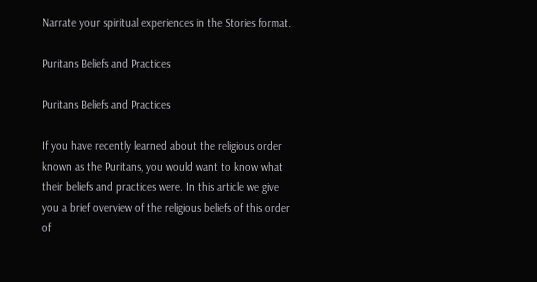Narrate your spiritual experiences in the Stories format.

Puritans Beliefs and Practices

Puritans Beliefs and Practices

If you have recently learned about the religious order known as the Puritans, you would want to know what their beliefs and practices were. In this article we give you a brief overview of the religious beliefs of this order of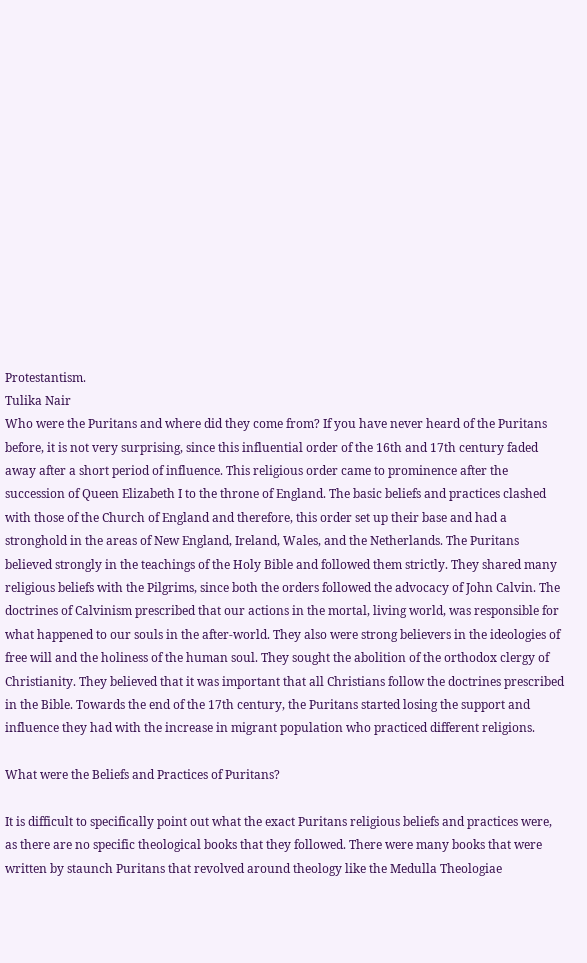Protestantism.
Tulika Nair
Who were the Puritans and where did they come from? If you have never heard of the Puritans before, it is not very surprising, since this influential order of the 16th and 17th century faded away after a short period of influence. This religious order came to prominence after the succession of Queen Elizabeth I to the throne of England. The basic beliefs and practices clashed with those of the Church of England and therefore, this order set up their base and had a stronghold in the areas of New England, Ireland, Wales, and the Netherlands. The Puritans believed strongly in the teachings of the Holy Bible and followed them strictly. They shared many religious beliefs with the Pilgrims, since both the orders followed the advocacy of John Calvin. The doctrines of Calvinism prescribed that our actions in the mortal, living world, was responsible for what happened to our souls in the after-world. They also were strong believers in the ideologies of free will and the holiness of the human soul. They sought the abolition of the orthodox clergy of Christianity. They believed that it was important that all Christians follow the doctrines prescribed in the Bible. Towards the end of the 17th century, the Puritans started losing the support and influence they had with the increase in migrant population who practiced different religions.

What were the Beliefs and Practices of Puritans?

It is difficult to specifically point out what the exact Puritans religious beliefs and practices were, as there are no specific theological books that they followed. There were many books that were written by staunch Puritans that revolved around theology like the Medulla Theologiae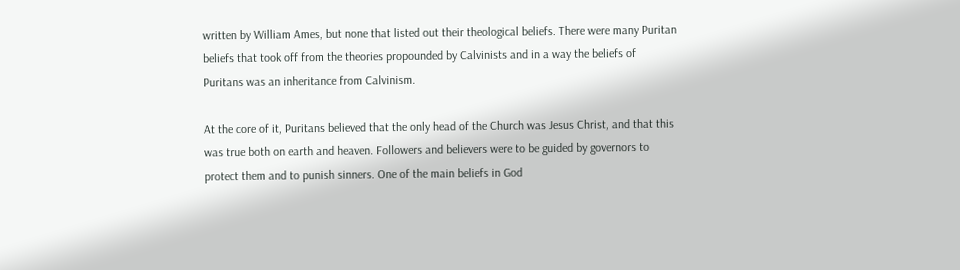written by William Ames, but none that listed out their theological beliefs. There were many Puritan beliefs that took off from the theories propounded by Calvinists and in a way the beliefs of Puritans was an inheritance from Calvinism.

At the core of it, Puritans believed that the only head of the Church was Jesus Christ, and that this was true both on earth and heaven. Followers and believers were to be guided by governors to protect them and to punish sinners. One of the main beliefs in God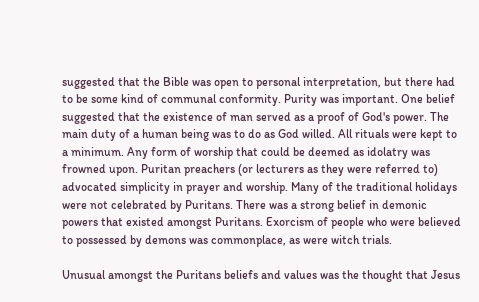suggested that the Bible was open to personal interpretation, but there had to be some kind of communal conformity. Purity was important. One belief suggested that the existence of man served as a proof of God's power. The main duty of a human being was to do as God willed. All rituals were kept to a minimum. Any form of worship that could be deemed as idolatry was frowned upon. Puritan preachers (or lecturers as they were referred to) advocated simplicity in prayer and worship. Many of the traditional holidays were not celebrated by Puritans. There was a strong belief in demonic powers that existed amongst Puritans. Exorcism of people who were believed to possessed by demons was commonplace, as were witch trials.

Unusual amongst the Puritans beliefs and values was the thought that Jesus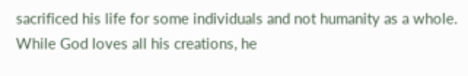sacrificed his life for some individuals and not humanity as a whole. While God loves all his creations, he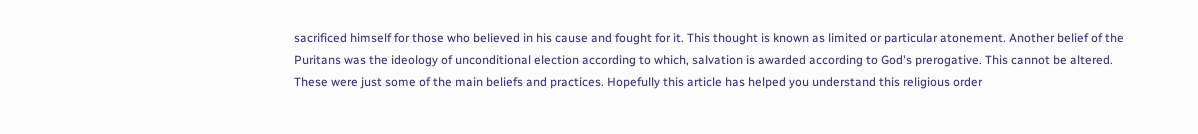sacrificed himself for those who believed in his cause and fought for it. This thought is known as limited or particular atonement. Another belief of the Puritans was the ideology of unconditional election according to which, salvation is awarded according to God's prerogative. This cannot be altered. These were just some of the main beliefs and practices. Hopefully this article has helped you understand this religious order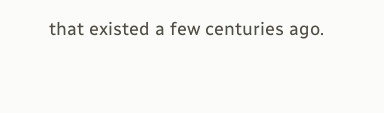that existed a few centuries ago.